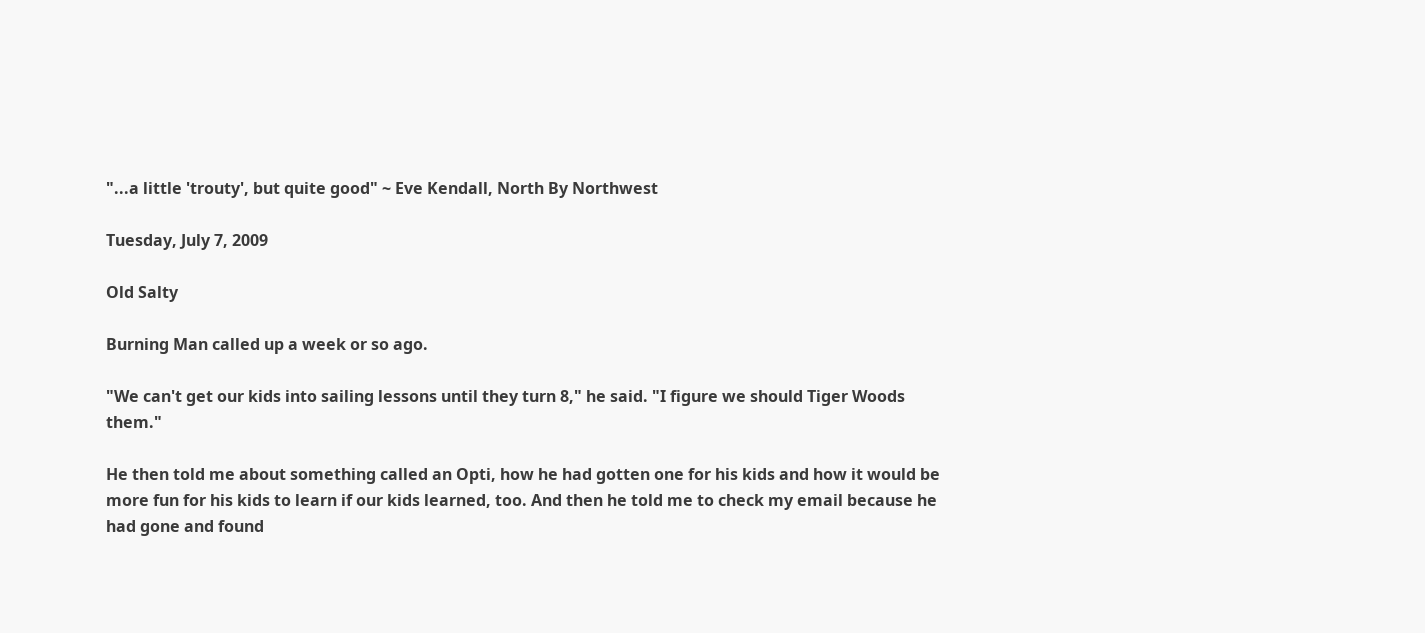"...a little 'trouty', but quite good" ~ Eve Kendall, North By Northwest

Tuesday, July 7, 2009

Old Salty

Burning Man called up a week or so ago.

"We can't get our kids into sailing lessons until they turn 8," he said. "I figure we should Tiger Woods them."

He then told me about something called an Opti, how he had gotten one for his kids and how it would be more fun for his kids to learn if our kids learned, too. And then he told me to check my email because he had gone and found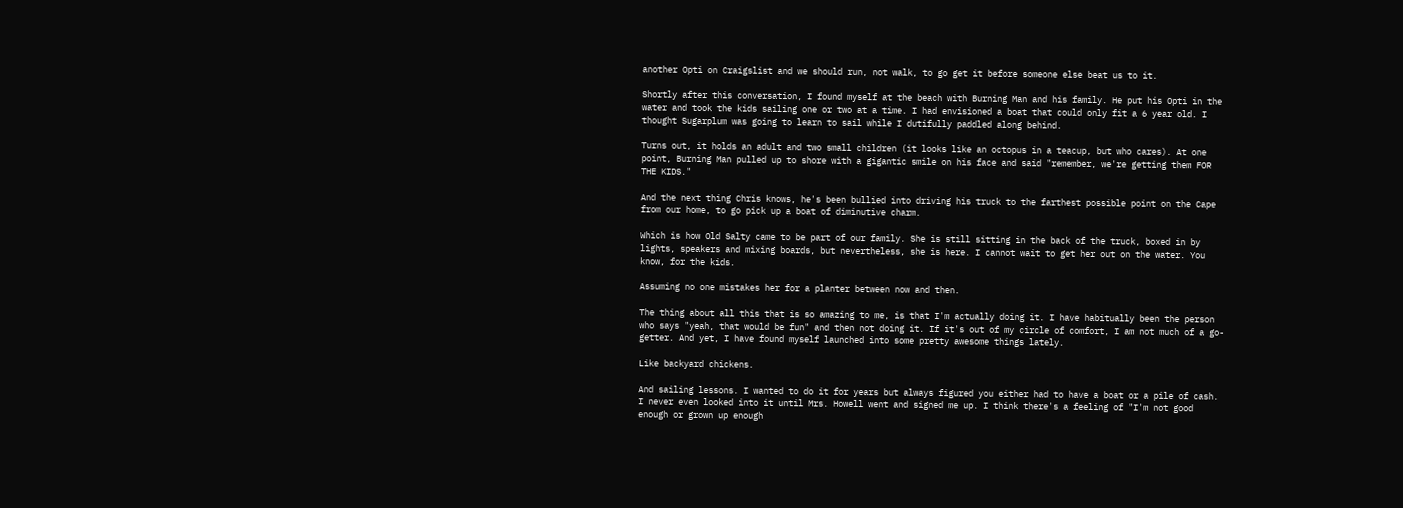another Opti on Craigslist and we should run, not walk, to go get it before someone else beat us to it.

Shortly after this conversation, I found myself at the beach with Burning Man and his family. He put his Opti in the water and took the kids sailing one or two at a time. I had envisioned a boat that could only fit a 6 year old. I thought Sugarplum was going to learn to sail while I dutifully paddled along behind.

Turns out, it holds an adult and two small children (it looks like an octopus in a teacup, but who cares). At one point, Burning Man pulled up to shore with a gigantic smile on his face and said "remember, we're getting them FOR THE KIDS."

And the next thing Chris knows, he's been bullied into driving his truck to the farthest possible point on the Cape from our home, to go pick up a boat of diminutive charm.

Which is how Old Salty came to be part of our family. She is still sitting in the back of the truck, boxed in by lights, speakers and mixing boards, but nevertheless, she is here. I cannot wait to get her out on the water. You know, for the kids.

Assuming no one mistakes her for a planter between now and then.

The thing about all this that is so amazing to me, is that I'm actually doing it. I have habitually been the person who says "yeah, that would be fun" and then not doing it. If it's out of my circle of comfort, I am not much of a go-getter. And yet, I have found myself launched into some pretty awesome things lately.

Like backyard chickens.

And sailing lessons. I wanted to do it for years but always figured you either had to have a boat or a pile of cash. I never even looked into it until Mrs. Howell went and signed me up. I think there's a feeling of "I'm not good enough or grown up enough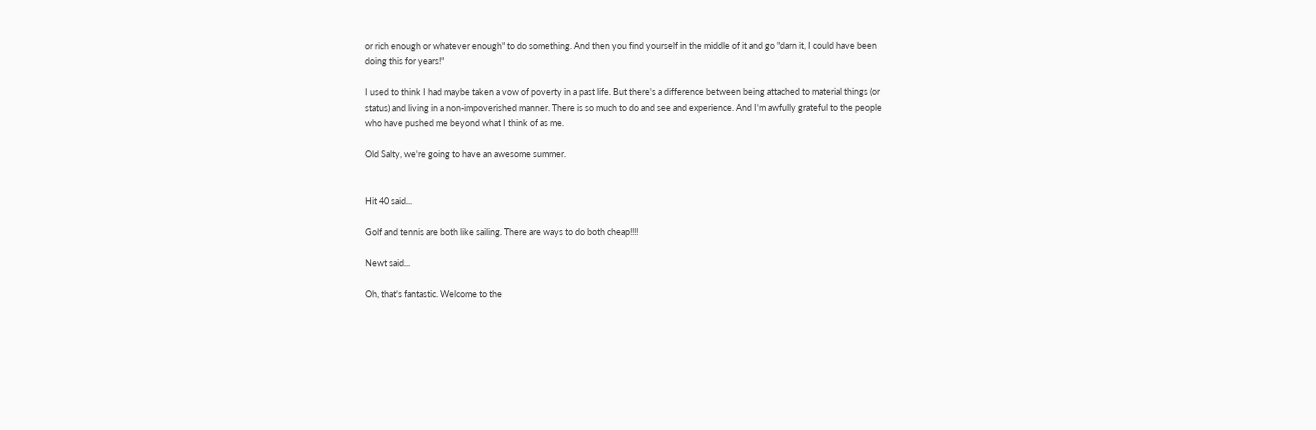or rich enough or whatever enough" to do something. And then you find yourself in the middle of it and go "darn it, I could have been doing this for years!"

I used to think I had maybe taken a vow of poverty in a past life. But there's a difference between being attached to material things (or status) and living in a non-impoverished manner. There is so much to do and see and experience. And I'm awfully grateful to the people who have pushed me beyond what I think of as me.

Old Salty, we're going to have an awesome summer.


Hit 40 said...

Golf and tennis are both like sailing. There are ways to do both cheap!!!!

Newt said...

Oh, that's fantastic. Welcome to the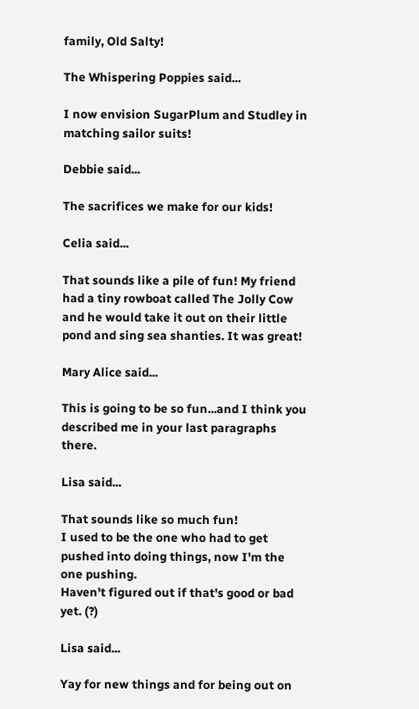family, Old Salty!

The Whispering Poppies said...

I now envision SugarPlum and Studley in matching sailor suits!

Debbie said...

The sacrifices we make for our kids!

Celia said...

That sounds like a pile of fun! My friend had a tiny rowboat called The Jolly Cow and he would take it out on their little pond and sing sea shanties. It was great!

Mary Alice said...

This is going to be so fun...and I think you described me in your last paragraphs there.

Lisa said...

That sounds like so much fun!
I used to be the one who had to get pushed into doing things, now I'm the one pushing.
Haven't figured out if that's good or bad yet. (?)

Lisa said...

Yay for new things and for being out on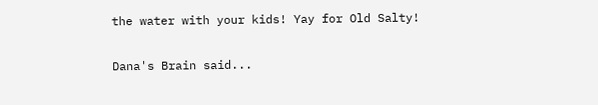the water with your kids! Yay for Old Salty!

Dana's Brain said...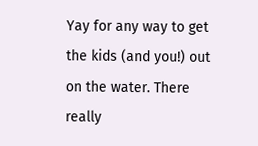Yay for any way to get the kids (and you!) out on the water. There really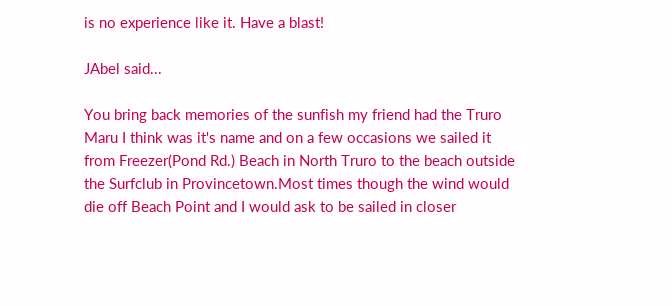is no experience like it. Have a blast!

JAbel said...

You bring back memories of the sunfish my friend had the Truro Maru I think was it's name and on a few occasions we sailed it from Freezer(Pond Rd.) Beach in North Truro to the beach outside the Surfclub in Provincetown.Most times though the wind would die off Beach Point and I would ask to be sailed in closer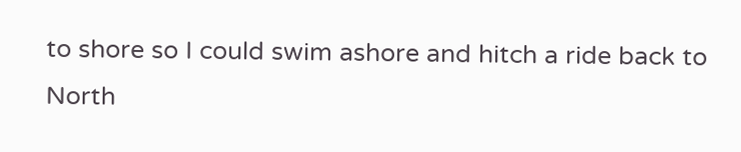to shore so I could swim ashore and hitch a ride back to North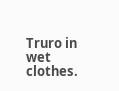Truro in wet clothes.